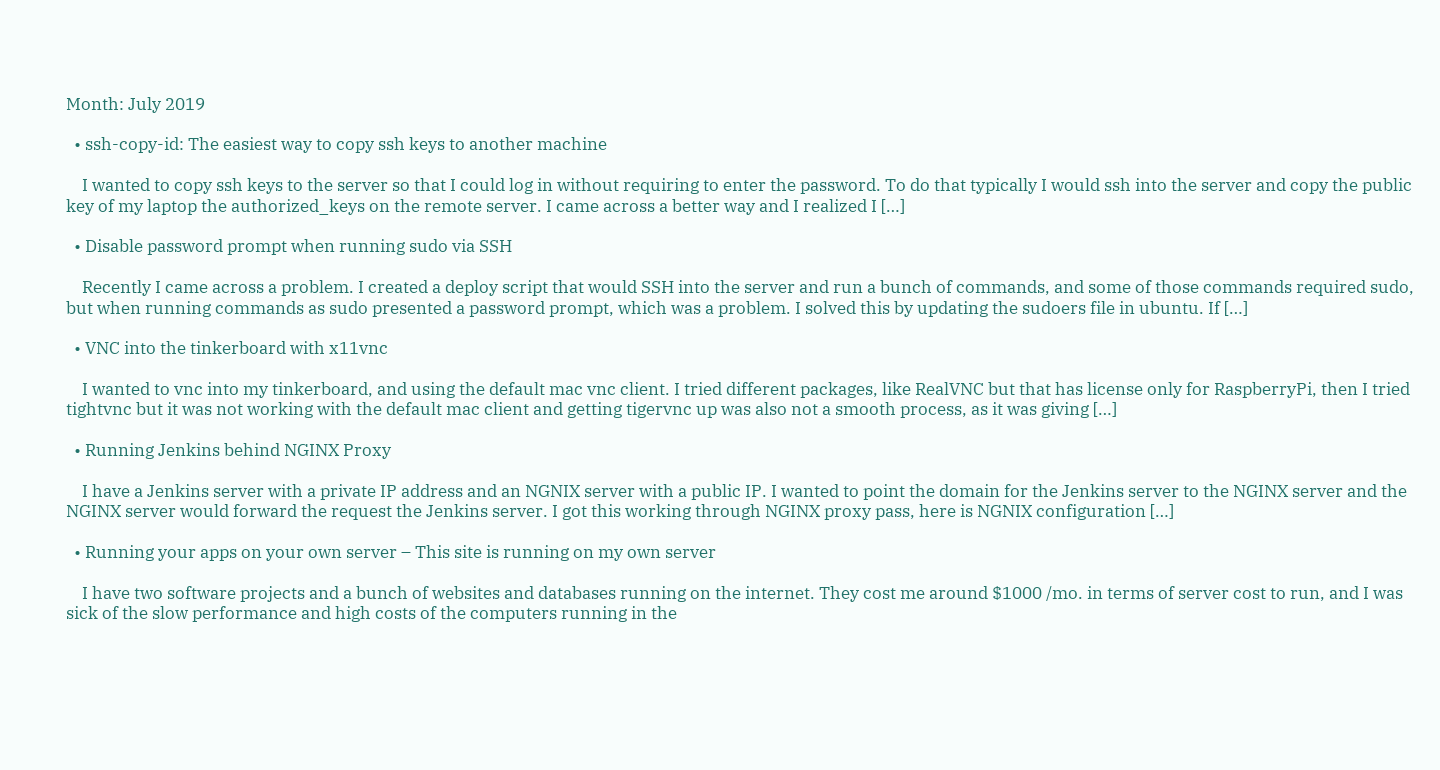Month: July 2019

  • ssh-copy-id: The easiest way to copy ssh keys to another machine

    I wanted to copy ssh keys to the server so that I could log in without requiring to enter the password. To do that typically I would ssh into the server and copy the public key of my laptop the authorized_keys on the remote server. I came across a better way and I realized I […]

  • Disable password prompt when running sudo via SSH

    Recently I came across a problem. I created a deploy script that would SSH into the server and run a bunch of commands, and some of those commands required sudo, but when running commands as sudo presented a password prompt, which was a problem. I solved this by updating the sudoers file in ubuntu. If […]

  • VNC into the tinkerboard with x11vnc

    I wanted to vnc into my tinkerboard, and using the default mac vnc client. I tried different packages, like RealVNC but that has license only for RaspberryPi, then I tried tightvnc but it was not working with the default mac client and getting tigervnc up was also not a smooth process, as it was giving […]

  • Running Jenkins behind NGINX Proxy

    I have a Jenkins server with a private IP address and an NGNIX server with a public IP. I wanted to point the domain for the Jenkins server to the NGINX server and the NGINX server would forward the request the Jenkins server. I got this working through NGINX proxy pass, here is NGNIX configuration […]

  • Running your apps on your own server – This site is running on my own server

    I have two software projects and a bunch of websites and databases running on the internet. They cost me around $1000 /mo. in terms of server cost to run, and I was sick of the slow performance and high costs of the computers running in the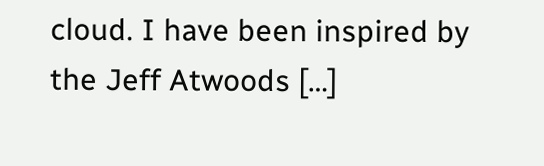cloud. I have been inspired by the Jeff Atwoods […]